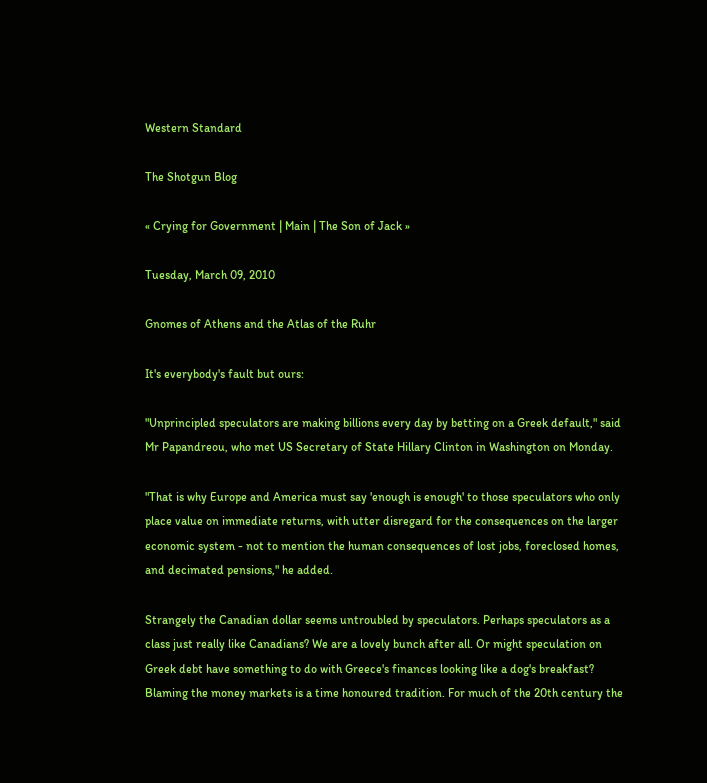Western Standard

The Shotgun Blog

« Crying for Government | Main | The Son of Jack »

Tuesday, March 09, 2010

Gnomes of Athens and the Atlas of the Ruhr

It's everybody's fault but ours:

"Unprincipled speculators are making billions every day by betting on a Greek default," said Mr Papandreou, who met US Secretary of State Hillary Clinton in Washington on Monday.

"That is why Europe and America must say 'enough is enough' to those speculators who only place value on immediate returns, with utter disregard for the consequences on the larger economic system - not to mention the human consequences of lost jobs, foreclosed homes, and decimated pensions," he added.

Strangely the Canadian dollar seems untroubled by speculators. Perhaps speculators as a class just really like Canadians? We are a lovely bunch after all. Or might speculation on Greek debt have something to do with Greece's finances looking like a dog's breakfast? Blaming the money markets is a time honoured tradition. For much of the 20th century the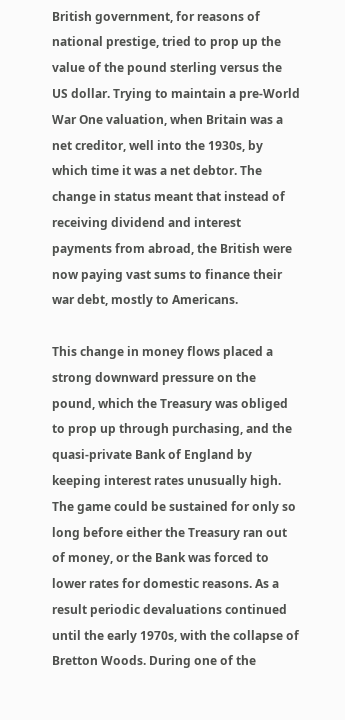British government, for reasons of national prestige, tried to prop up the value of the pound sterling versus the US dollar. Trying to maintain a pre-World War One valuation, when Britain was a net creditor, well into the 1930s, by which time it was a net debtor. The change in status meant that instead of receiving dividend and interest payments from abroad, the British were now paying vast sums to finance their war debt, mostly to Americans.

This change in money flows placed a strong downward pressure on the pound, which the Treasury was obliged to prop up through purchasing, and the quasi-private Bank of England by keeping interest rates unusually high. The game could be sustained for only so long before either the Treasury ran out of money, or the Bank was forced to lower rates for domestic reasons. As a result periodic devaluations continued until the early 1970s, with the collapse of Bretton Woods. During one of the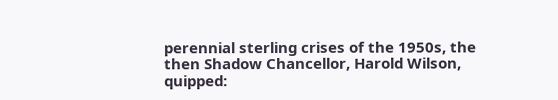perennial sterling crises of the 1950s, the then Shadow Chancellor, Harold Wilson, quipped: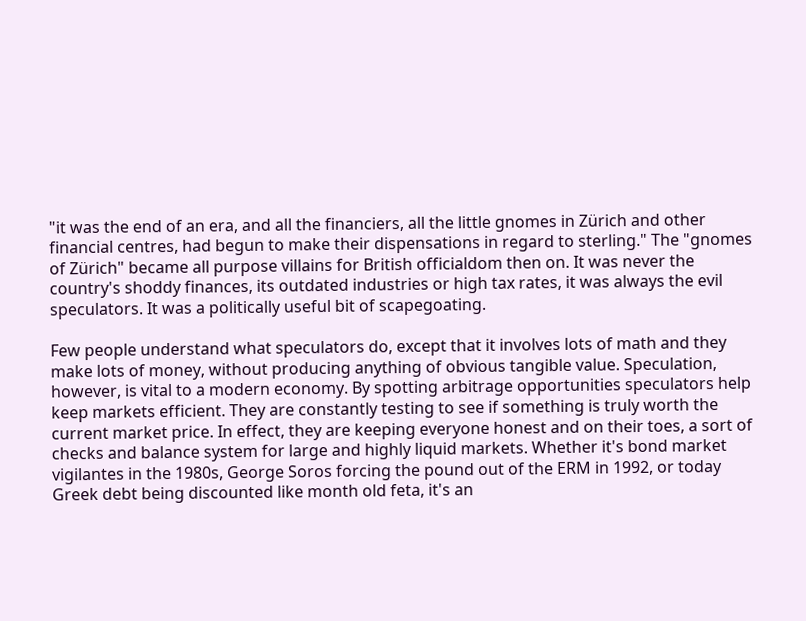"it was the end of an era, and all the financiers, all the little gnomes in Zürich and other financial centres, had begun to make their dispensations in regard to sterling." The "gnomes of Zürich" became all purpose villains for British officialdom then on. It was never the country's shoddy finances, its outdated industries or high tax rates, it was always the evil speculators. It was a politically useful bit of scapegoating.

Few people understand what speculators do, except that it involves lots of math and they make lots of money, without producing anything of obvious tangible value. Speculation, however, is vital to a modern economy. By spotting arbitrage opportunities speculators help keep markets efficient. They are constantly testing to see if something is truly worth the current market price. In effect, they are keeping everyone honest and on their toes, a sort of checks and balance system for large and highly liquid markets. Whether it's bond market vigilantes in the 1980s, George Soros forcing the pound out of the ERM in 1992, or today Greek debt being discounted like month old feta, it's an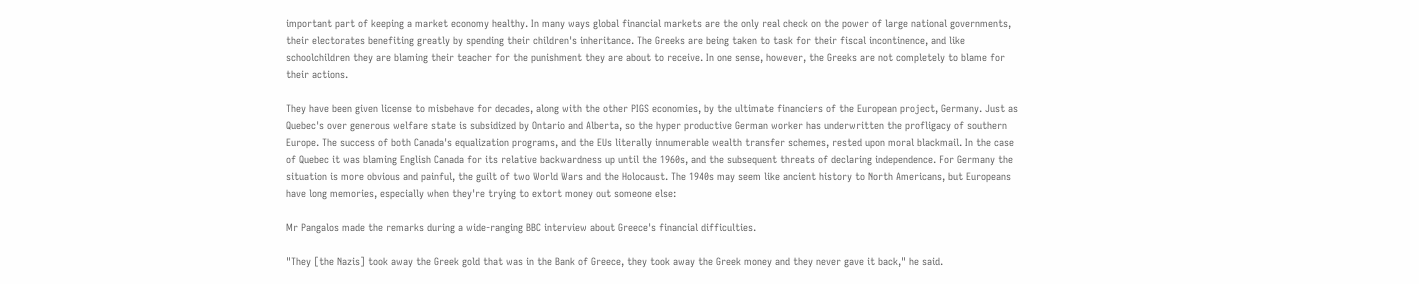important part of keeping a market economy healthy. In many ways global financial markets are the only real check on the power of large national governments, their electorates benefiting greatly by spending their children's inheritance. The Greeks are being taken to task for their fiscal incontinence, and like schoolchildren they are blaming their teacher for the punishment they are about to receive. In one sense, however, the Greeks are not completely to blame for their actions.

They have been given license to misbehave for decades, along with the other PIGS economies, by the ultimate financiers of the European project, Germany. Just as Quebec's over generous welfare state is subsidized by Ontario and Alberta, so the hyper productive German worker has underwritten the profligacy of southern Europe. The success of both Canada's equalization programs, and the EUs literally innumerable wealth transfer schemes, rested upon moral blackmail. In the case of Quebec it was blaming English Canada for its relative backwardness up until the 1960s, and the subsequent threats of declaring independence. For Germany the situation is more obvious and painful, the guilt of two World Wars and the Holocaust. The 1940s may seem like ancient history to North Americans, but Europeans have long memories, especially when they're trying to extort money out someone else:

Mr Pangalos made the remarks during a wide-ranging BBC interview about Greece's financial difficulties.

"They [the Nazis] took away the Greek gold that was in the Bank of Greece, they took away the Greek money and they never gave it back," he said.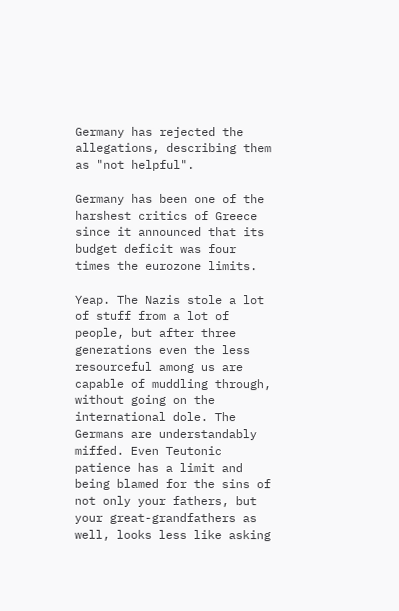Germany has rejected the allegations, describing them as "not helpful".

Germany has been one of the harshest critics of Greece since it announced that its budget deficit was four times the eurozone limits.

Yeap. The Nazis stole a lot of stuff from a lot of people, but after three generations even the less resourceful among us are capable of muddling through, without going on the international dole. The Germans are understandably miffed. Even Teutonic patience has a limit and being blamed for the sins of not only your fathers, but your great-grandfathers as well, looks less like asking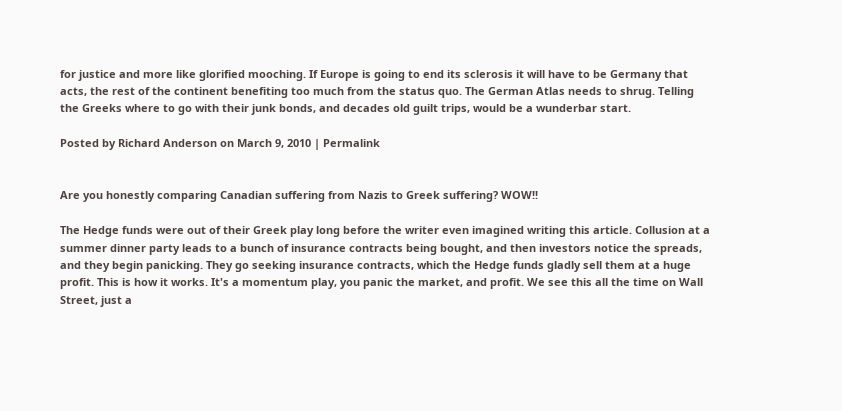for justice and more like glorified mooching. If Europe is going to end its sclerosis it will have to be Germany that acts, the rest of the continent benefiting too much from the status quo. The German Atlas needs to shrug. Telling the Greeks where to go with their junk bonds, and decades old guilt trips, would be a wunderbar start.

Posted by Richard Anderson on March 9, 2010 | Permalink


Are you honestly comparing Canadian suffering from Nazis to Greek suffering? WOW!!

The Hedge funds were out of their Greek play long before the writer even imagined writing this article. Collusion at a summer dinner party leads to a bunch of insurance contracts being bought, and then investors notice the spreads, and they begin panicking. They go seeking insurance contracts, which the Hedge funds gladly sell them at a huge profit. This is how it works. It's a momentum play, you panic the market, and profit. We see this all the time on Wall Street, just a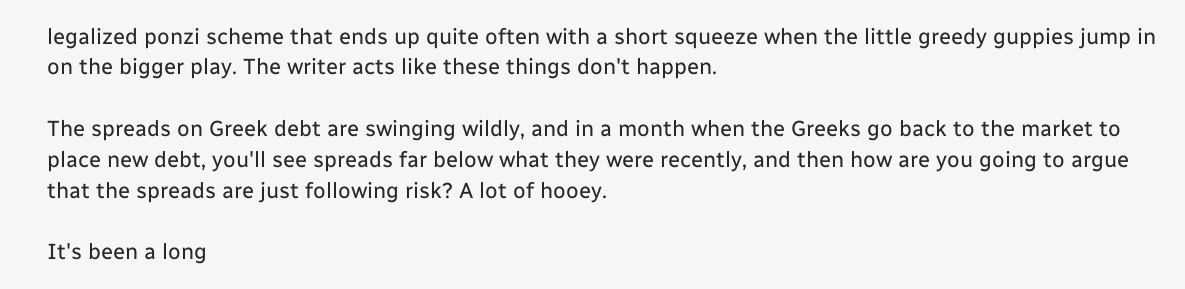legalized ponzi scheme that ends up quite often with a short squeeze when the little greedy guppies jump in on the bigger play. The writer acts like these things don't happen.

The spreads on Greek debt are swinging wildly, and in a month when the Greeks go back to the market to place new debt, you'll see spreads far below what they were recently, and then how are you going to argue that the spreads are just following risk? A lot of hooey.

It's been a long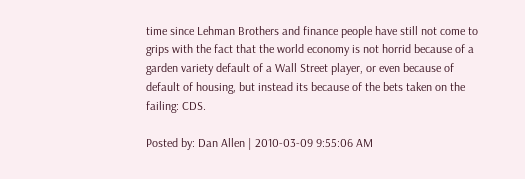time since Lehman Brothers and finance people have still not come to grips with the fact that the world economy is not horrid because of a garden variety default of a Wall Street player, or even because of default of housing, but instead its because of the bets taken on the failing: CDS.

Posted by: Dan Allen | 2010-03-09 9:55:06 AM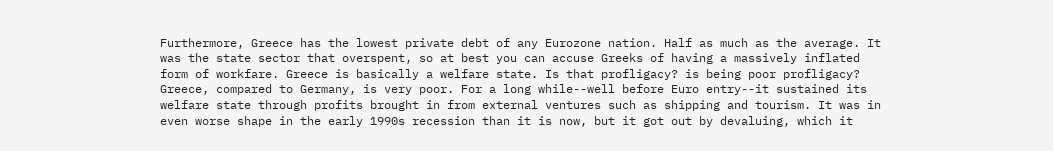Furthermore, Greece has the lowest private debt of any Eurozone nation. Half as much as the average. It was the state sector that overspent, so at best you can accuse Greeks of having a massively inflated form of workfare. Greece is basically a welfare state. Is that profligacy? is being poor profligacy? Greece, compared to Germany, is very poor. For a long while--well before Euro entry--it sustained its welfare state through profits brought in from external ventures such as shipping and tourism. It was in even worse shape in the early 1990s recession than it is now, but it got out by devaluing, which it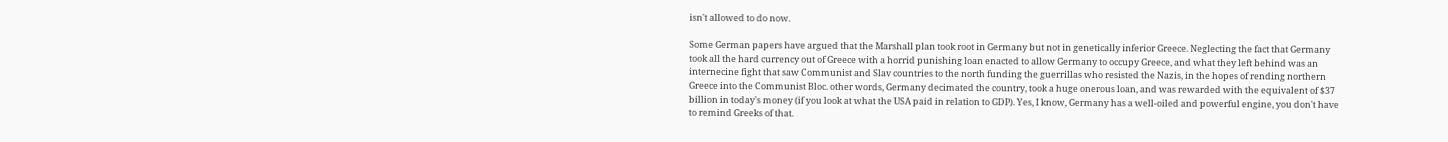isn't allowed to do now.

Some German papers have argued that the Marshall plan took root in Germany but not in genetically inferior Greece. Neglecting the fact that Germany took all the hard currency out of Greece with a horrid punishing loan enacted to allow Germany to occupy Greece, and what they left behind was an internecine fight that saw Communist and Slav countries to the north funding the guerrillas who resisted the Nazis, in the hopes of rending northern Greece into the Communist Bloc. other words, Germany decimated the country, took a huge onerous loan, and was rewarded with the equivalent of $37 billion in today's money (if you look at what the USA paid in relation to GDP). Yes, I know, Germany has a well-oiled and powerful engine, you don't have to remind Greeks of that.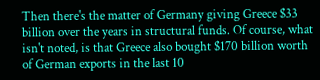Then there's the matter of Germany giving Greece $33 billion over the years in structural funds. Of course, what isn't noted, is that Greece also bought $170 billion worth of German exports in the last 10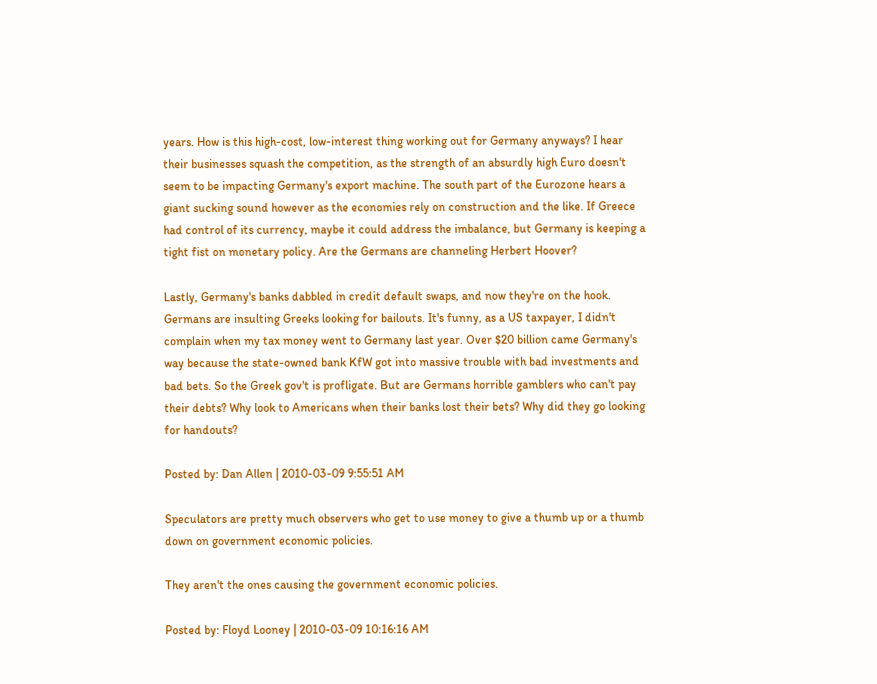years. How is this high-cost, low-interest thing working out for Germany anyways? I hear their businesses squash the competition, as the strength of an absurdly high Euro doesn't seem to be impacting Germany's export machine. The south part of the Eurozone hears a giant sucking sound however as the economies rely on construction and the like. If Greece had control of its currency, maybe it could address the imbalance, but Germany is keeping a tight fist on monetary policy. Are the Germans are channeling Herbert Hoover?

Lastly, Germany's banks dabbled in credit default swaps, and now they're on the hook. Germans are insulting Greeks looking for bailouts. It's funny, as a US taxpayer, I didn't complain when my tax money went to Germany last year. Over $20 billion came Germany's way because the state-owned bank KfW got into massive trouble with bad investments and bad bets. So the Greek gov't is profligate. But are Germans horrible gamblers who can't pay their debts? Why look to Americans when their banks lost their bets? Why did they go looking for handouts?

Posted by: Dan Allen | 2010-03-09 9:55:51 AM

Speculators are pretty much observers who get to use money to give a thumb up or a thumb down on government economic policies.

They aren't the ones causing the government economic policies.

Posted by: Floyd Looney | 2010-03-09 10:16:16 AM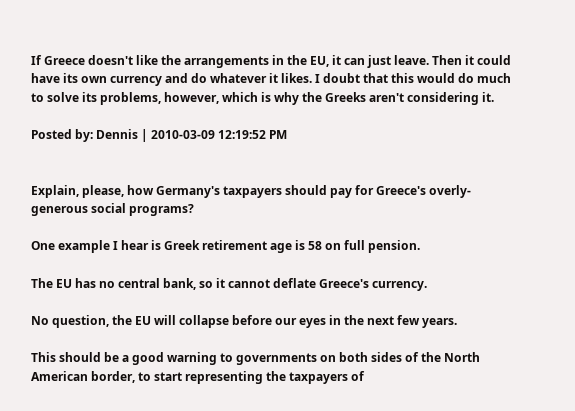If Greece doesn't like the arrangements in the EU, it can just leave. Then it could have its own currency and do whatever it likes. I doubt that this would do much to solve its problems, however, which is why the Greeks aren't considering it.

Posted by: Dennis | 2010-03-09 12:19:52 PM


Explain, please, how Germany's taxpayers should pay for Greece's overly-generous social programs?

One example I hear is Greek retirement age is 58 on full pension.

The EU has no central bank, so it cannot deflate Greece's currency.

No question, the EU will collapse before our eyes in the next few years.

This should be a good warning to governments on both sides of the North American border, to start representing the taxpayers of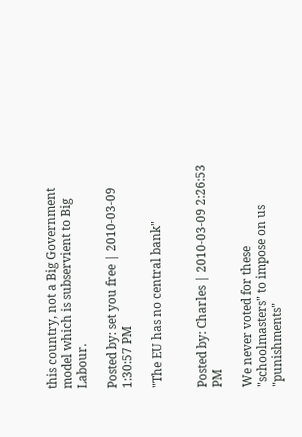this country, not a Big Government model which is subservient to Big Labour.

Posted by: set you free | 2010-03-09 1:30:57 PM

"The EU has no central bank"


Posted by: Charles | 2010-03-09 2:26:53 PM

We never voted for these "schoolmasters" to impose on us "punishments"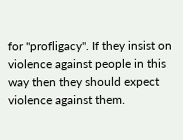for "profligacy". If they insist on violence against people in this way then they should expect violence against them.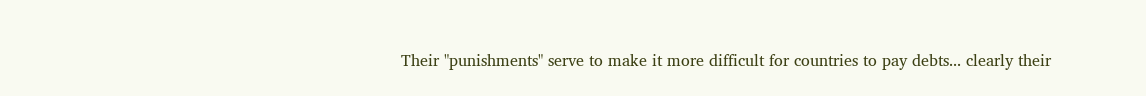Their "punishments" serve to make it more difficult for countries to pay debts... clearly their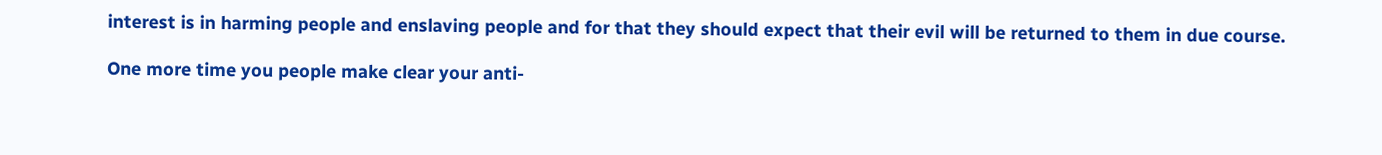interest is in harming people and enslaving people and for that they should expect that their evil will be returned to them in due course.

One more time you people make clear your anti-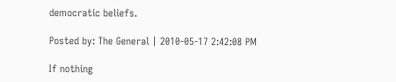democratic beliefs.

Posted by: The General | 2010-05-17 2:42:08 PM

If nothing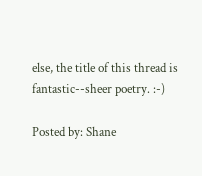else, the title of this thread is fantastic--sheer poetry. :-)

Posted by: Shane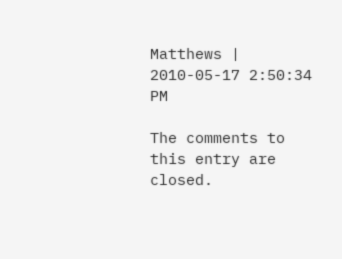Matthews | 2010-05-17 2:50:34 PM

The comments to this entry are closed.